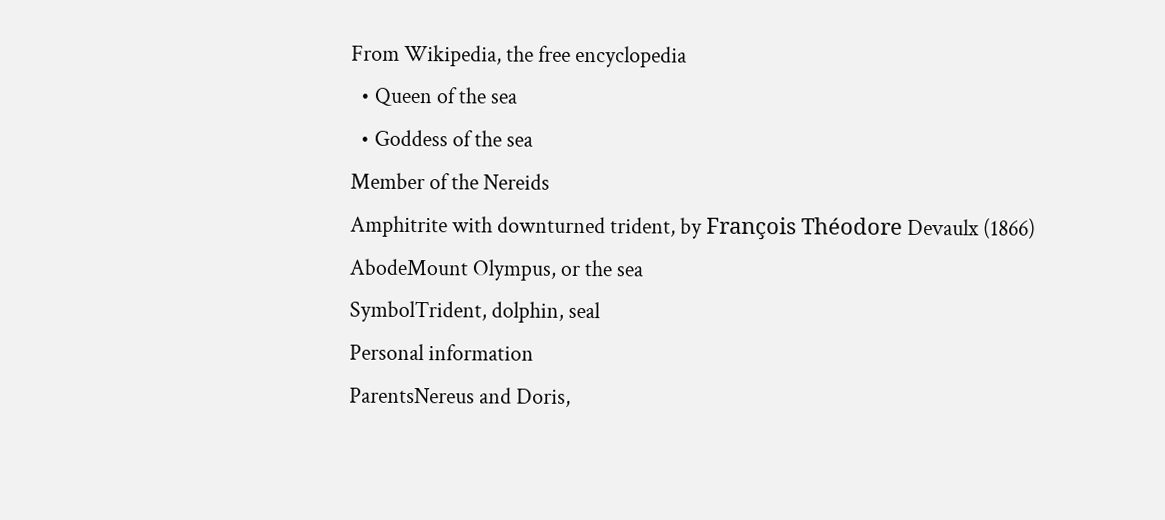From Wikipedia, the free encyclopedia
  • Queen of the sea
  • Goddess of the sea
Member of the Nereids
Amphitrite with downturned trident, by François Théodore Devaulx (1866)
AbodeMount Olympus, or the sea
SymbolTrident, dolphin, seal
Personal information
ParentsNereus and Doris,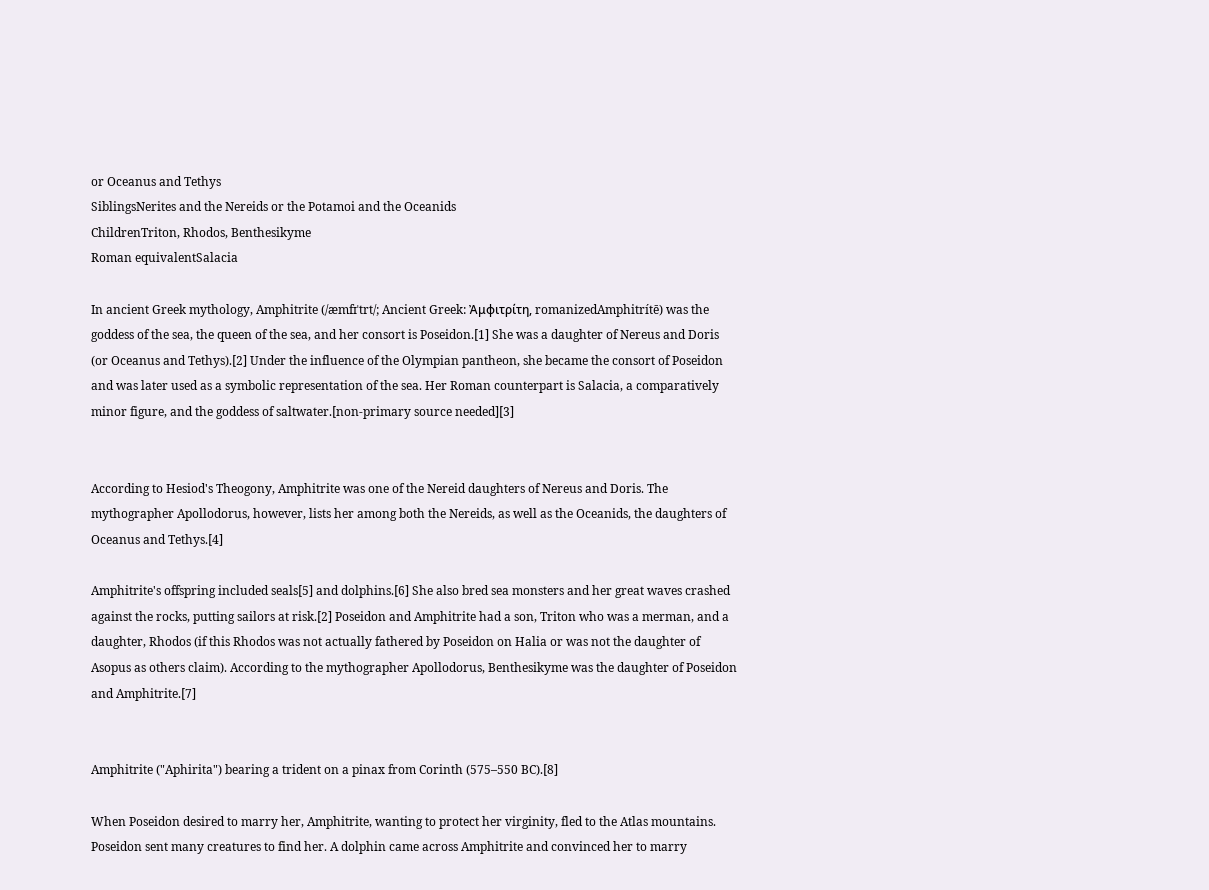or Oceanus and Tethys
SiblingsNerites and the Nereids or the Potamoi and the Oceanids
ChildrenTriton, Rhodos, Benthesikyme
Roman equivalentSalacia

In ancient Greek mythology, Amphitrite (/æmfɪˈtrt/; Ancient Greek: Ἀμφιτρίτη, romanizedAmphitrítē) was the goddess of the sea, the queen of the sea, and her consort is Poseidon.[1] She was a daughter of Nereus and Doris (or Oceanus and Tethys).[2] Under the influence of the Olympian pantheon, she became the consort of Poseidon and was later used as a symbolic representation of the sea. Her Roman counterpart is Salacia, a comparatively minor figure, and the goddess of saltwater.[non-primary source needed][3]


According to Hesiod's Theogony, Amphitrite was one of the Nereid daughters of Nereus and Doris. The mythographer Apollodorus, however, lists her among both the Nereids, as well as the Oceanids, the daughters of Oceanus and Tethys.[4]

Amphitrite's offspring included seals[5] and dolphins.[6] She also bred sea monsters and her great waves crashed against the rocks, putting sailors at risk.[2] Poseidon and Amphitrite had a son, Triton who was a merman, and a daughter, Rhodos (if this Rhodos was not actually fathered by Poseidon on Halia or was not the daughter of Asopus as others claim). According to the mythographer Apollodorus, Benthesikyme was the daughter of Poseidon and Amphitrite.[7]


Amphitrite ("Aphirita") bearing a trident on a pinax from Corinth (575–550 BC).[8]

When Poseidon desired to marry her, Amphitrite, wanting to protect her virginity, fled to the Atlas mountains. Poseidon sent many creatures to find her. A dolphin came across Amphitrite and convinced her to marry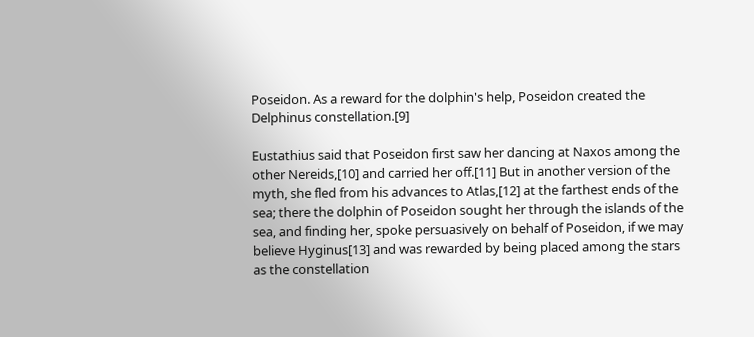Poseidon. As a reward for the dolphin's help, Poseidon created the Delphinus constellation.[9]

Eustathius said that Poseidon first saw her dancing at Naxos among the other Nereids,[10] and carried her off.[11] But in another version of the myth, she fled from his advances to Atlas,[12] at the farthest ends of the sea; there the dolphin of Poseidon sought her through the islands of the sea, and finding her, spoke persuasively on behalf of Poseidon, if we may believe Hyginus[13] and was rewarded by being placed among the stars as the constellation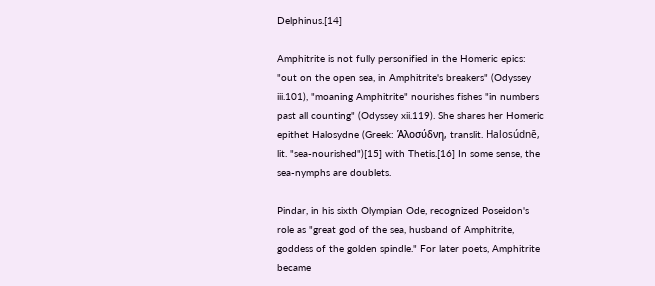Delphinus.[14]

Amphitrite is not fully personified in the Homeric epics: "out on the open sea, in Amphitrite's breakers" (Odyssey iii.101), "moaning Amphitrite" nourishes fishes "in numbers past all counting" (Odyssey xii.119). She shares her Homeric epithet Halosydne (Greek: Ἁλοσύδνη, translit. Halosúdnē, lit. "sea-nourished")[15] with Thetis.[16] In some sense, the sea-nymphs are doublets.

Pindar, in his sixth Olympian Ode, recognized Poseidon's role as "great god of the sea, husband of Amphitrite, goddess of the golden spindle." For later poets, Amphitrite became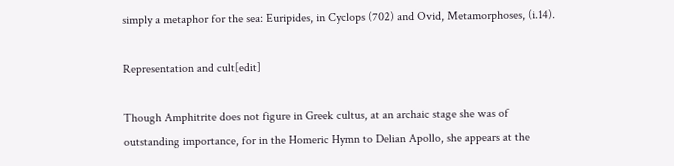simply a metaphor for the sea: Euripides, in Cyclops (702) and Ovid, Metamorphoses, (i.14).

Representation and cult[edit]

Though Amphitrite does not figure in Greek cultus, at an archaic stage she was of outstanding importance, for in the Homeric Hymn to Delian Apollo, she appears at the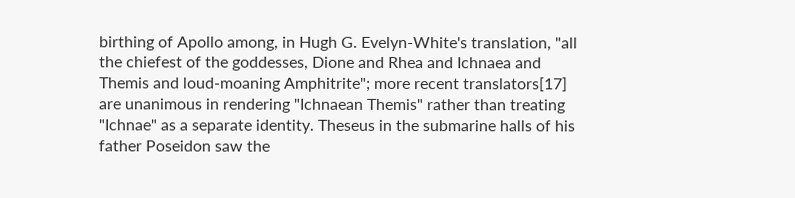birthing of Apollo among, in Hugh G. Evelyn-White's translation, "all the chiefest of the goddesses, Dione and Rhea and Ichnaea and Themis and loud-moaning Amphitrite"; more recent translators[17] are unanimous in rendering "Ichnaean Themis" rather than treating "Ichnae" as a separate identity. Theseus in the submarine halls of his father Poseidon saw the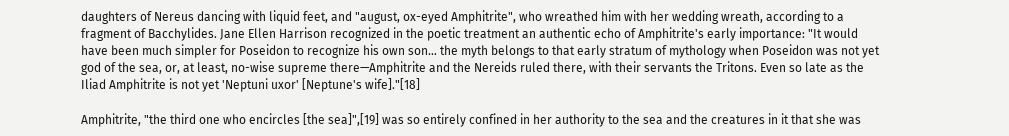daughters of Nereus dancing with liquid feet, and "august, ox-eyed Amphitrite", who wreathed him with her wedding wreath, according to a fragment of Bacchylides. Jane Ellen Harrison recognized in the poetic treatment an authentic echo of Amphitrite's early importance: "It would have been much simpler for Poseidon to recognize his own son… the myth belongs to that early stratum of mythology when Poseidon was not yet god of the sea, or, at least, no-wise supreme there—Amphitrite and the Nereids ruled there, with their servants the Tritons. Even so late as the Iliad Amphitrite is not yet 'Neptuni uxor' [Neptune's wife]."[18]

Amphitrite, "the third one who encircles [the sea]",[19] was so entirely confined in her authority to the sea and the creatures in it that she was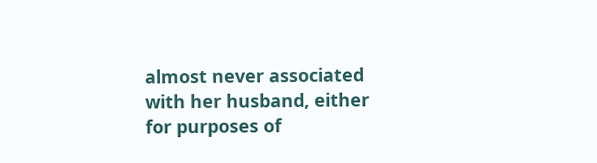almost never associated with her husband, either for purposes of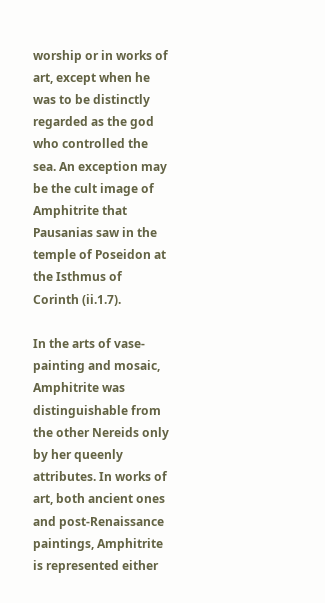worship or in works of art, except when he was to be distinctly regarded as the god who controlled the sea. An exception may be the cult image of Amphitrite that Pausanias saw in the temple of Poseidon at the Isthmus of Corinth (ii.1.7).

In the arts of vase-painting and mosaic, Amphitrite was distinguishable from the other Nereids only by her queenly attributes. In works of art, both ancient ones and post-Renaissance paintings, Amphitrite is represented either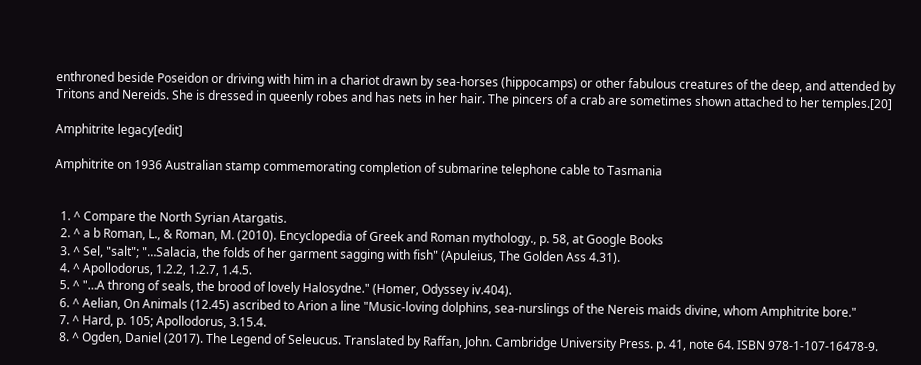enthroned beside Poseidon or driving with him in a chariot drawn by sea-horses (hippocamps) or other fabulous creatures of the deep, and attended by Tritons and Nereids. She is dressed in queenly robes and has nets in her hair. The pincers of a crab are sometimes shown attached to her temples.[20]

Amphitrite legacy[edit]

Amphitrite on 1936 Australian stamp commemorating completion of submarine telephone cable to Tasmania


  1. ^ Compare the North Syrian Atargatis.
  2. ^ a b Roman, L., & Roman, M. (2010). Encyclopedia of Greek and Roman mythology., p. 58, at Google Books
  3. ^ Sel, "salt"; "…Salacia, the folds of her garment sagging with fish" (Apuleius, The Golden Ass 4.31).
  4. ^ Apollodorus, 1.2.2, 1.2.7, 1.4.5.
  5. ^ "…A throng of seals, the brood of lovely Halosydne." (Homer, Odyssey iv.404).
  6. ^ Aelian, On Animals (12.45) ascribed to Arion a line "Music-loving dolphins, sea-nurslings of the Nereis maids divine, whom Amphitrite bore."
  7. ^ Hard, p. 105; Apollodorus, 3.15.4.
  8. ^ Ogden, Daniel (2017). The Legend of Seleucus. Translated by Raffan, John. Cambridge University Press. p. 41, note 64. ISBN 978-1-107-16478-9.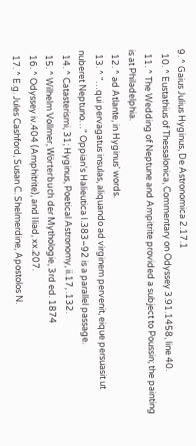9. ^ Gaius Julius Hyginus, De Astronomica 2.17.1
  10. ^ Eustathius of Thessalonica, Commentary on Odyssey 3.91.1458, line 40.
  11. ^ The Wedding of Neptune and Ampitrite provided a subject to Poussin; the painting is at Philadelphia.
  12. ^ ad Atlante, in Hyginus' words.
  13. ^ "…qui pervagatus insulas, aliquando ad virginem pervenit, eique persuasit ut nuberet Neptuno…" Oppian's Halieutica I.383–92 is a parallel passage.
  14. ^ Catasterismi, 31; Hyginus, Poetical Astronomy, ii.17, .132.
  15. ^ Wilhelm Vollmer, Wörterbuch der Mythologie, 3rd ed. 1874
  16. ^ Odyssey iv.404 (Amphitrite), and Iliad, xx.207.
  17. ^ E.g. Jules Cashford, Susan C. Shelmerdine, Apostolos N.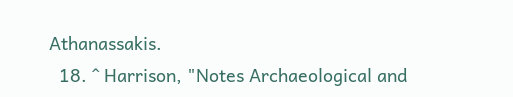Athanassakis.
  18. ^ Harrison, "Notes Archaeological and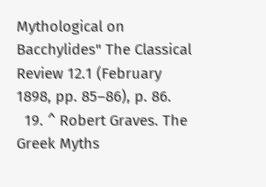Mythological on Bacchylides" The Classical Review 12.1 (February 1898, pp. 85–86), p. 86.
  19. ^ Robert Graves. The Greek Myths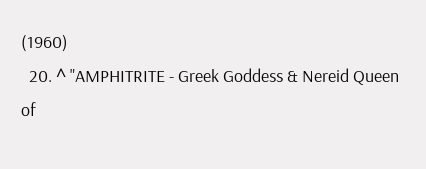(1960)
  20. ^ "AMPHITRITE - Greek Goddess & Nereid Queen of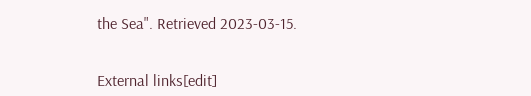the Sea". Retrieved 2023-03-15.


External links[edit]